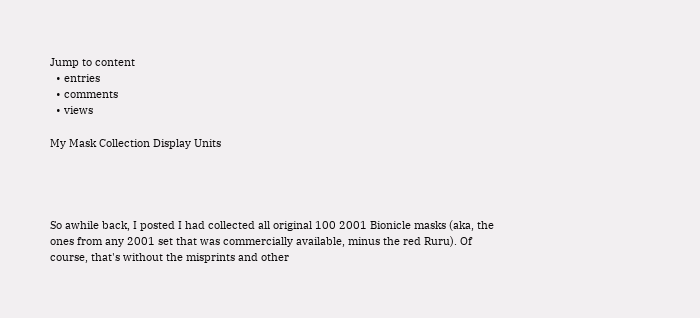Jump to content
  • entries
  • comments
  • views

My Mask Collection Display Units




So awhile back, I posted I had collected all original 100 2001 Bionicle masks (aka, the ones from any 2001 set that was commercially available, minus the red Ruru). Of course, that's without the misprints and other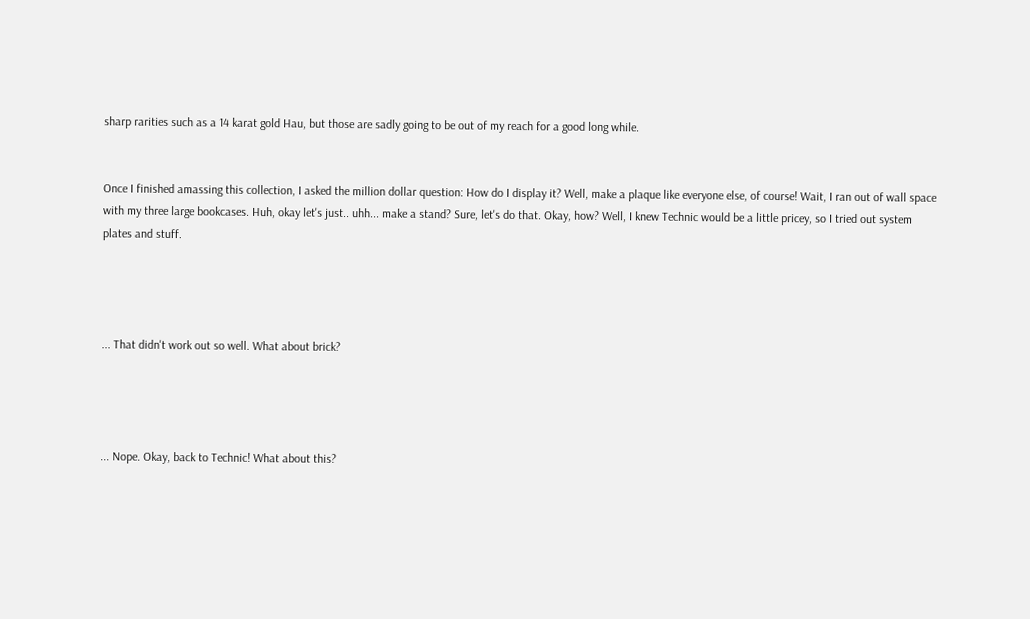sharp rarities such as a 14 karat gold Hau, but those are sadly going to be out of my reach for a good long while.


Once I finished amassing this collection, I asked the million dollar question: How do I display it? Well, make a plaque like everyone else, of course! Wait, I ran out of wall space with my three large bookcases. Huh, okay let's just.. uhh... make a stand? Sure, let's do that. Okay, how? Well, I knew Technic would be a little pricey, so I tried out system plates and stuff.




... That didn't work out so well. What about brick?




... Nope. Okay, back to Technic! What about this?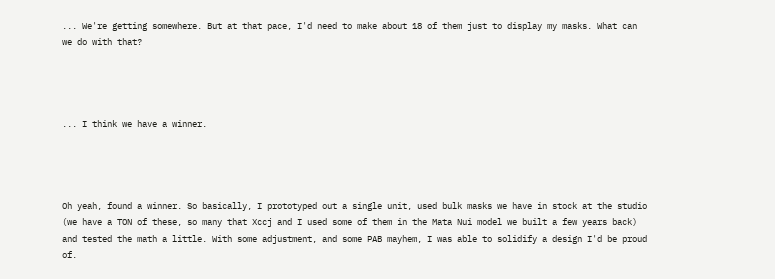... We're getting somewhere. But at that pace, I'd need to make about 18 of them just to display my masks. What can we do with that?




... I think we have a winner.




Oh yeah, found a winner. So basically, I prototyped out a single unit, used bulk masks we have in stock at the studio (we have a TON of these, so many that Xccj and I used some of them in the Mata Nui model we built a few years back) and tested the math a little. With some adjustment, and some PAB mayhem, I was able to solidify a design I'd be proud of.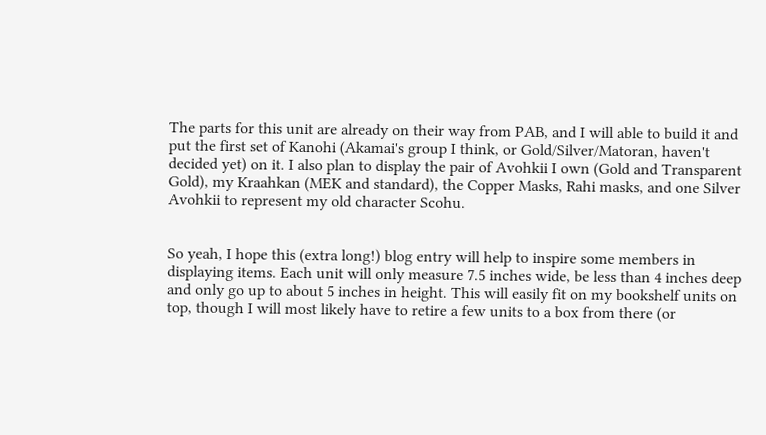The parts for this unit are already on their way from PAB, and I will able to build it and put the first set of Kanohi (Akamai's group I think, or Gold/Silver/Matoran, haven't decided yet) on it. I also plan to display the pair of Avohkii I own (Gold and Transparent Gold), my Kraahkan (MEK and standard), the Copper Masks, Rahi masks, and one Silver Avohkii to represent my old character Scohu.


So yeah, I hope this (extra long!) blog entry will help to inspire some members in displaying items. Each unit will only measure 7.5 inches wide, be less than 4 inches deep and only go up to about 5 inches in height. This will easily fit on my bookshelf units on top, though I will most likely have to retire a few units to a box from there (or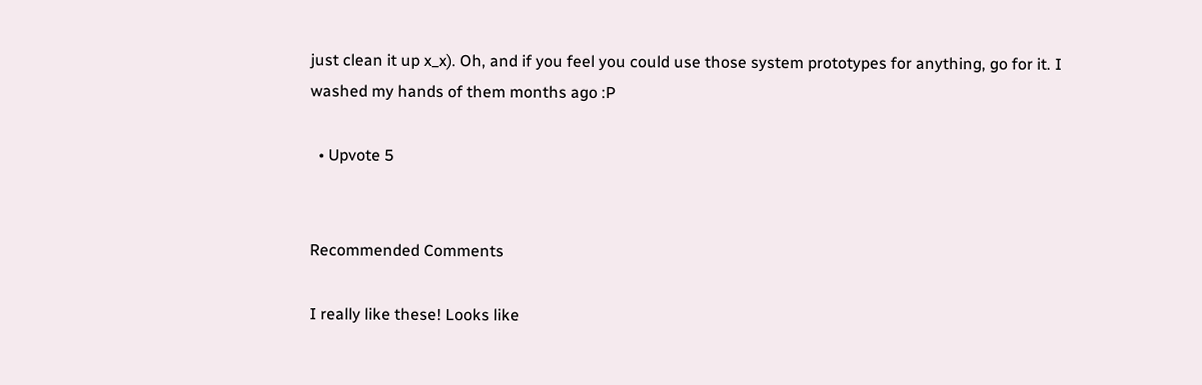just clean it up x_x). Oh, and if you feel you could use those system prototypes for anything, go for it. I washed my hands of them months ago :P

  • Upvote 5


Recommended Comments

I really like these! Looks like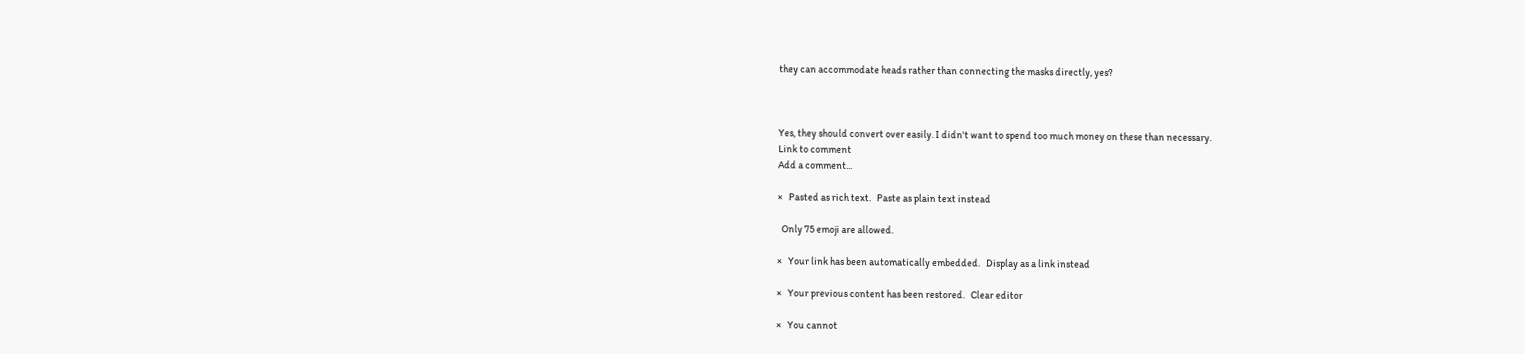they can accommodate heads rather than connecting the masks directly, yes?



Yes, they should convert over easily. I didn't want to spend too much money on these than necessary.
Link to comment
Add a comment...

×   Pasted as rich text.   Paste as plain text instead

  Only 75 emoji are allowed.

×   Your link has been automatically embedded.   Display as a link instead

×   Your previous content has been restored.   Clear editor

×   You cannot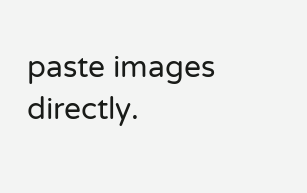paste images directly.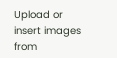Upload or insert images from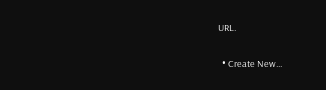URL.

  • Create New...